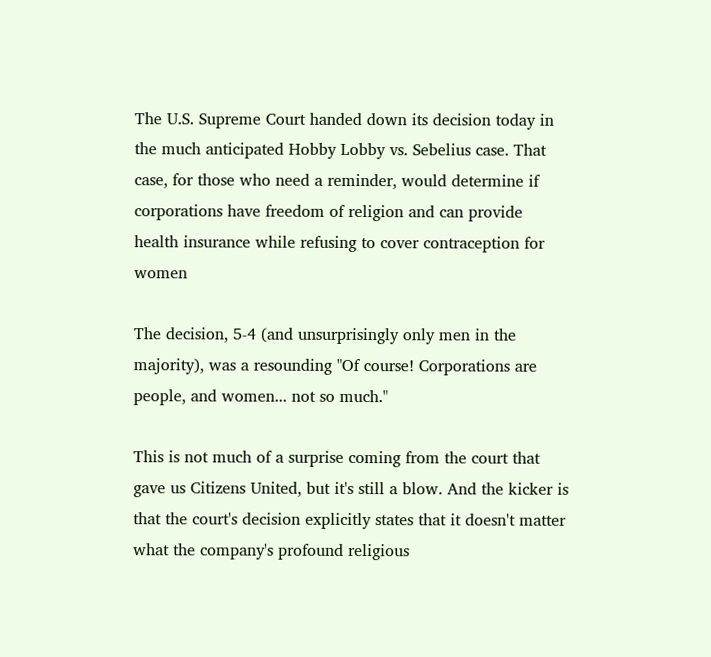The U.S. Supreme Court handed down its decision today in the much anticipated Hobby Lobby vs. Sebelius case. That case, for those who need a reminder, would determine if corporations have freedom of religion and can provide health insurance while refusing to cover contraception for women

The decision, 5-4 (and unsurprisingly only men in the majority), was a resounding "Of course! Corporations are people, and women... not so much."

This is not much of a surprise coming from the court that gave us Citizens United, but it's still a blow. And the kicker is that the court's decision explicitly states that it doesn't matter what the company's profound religious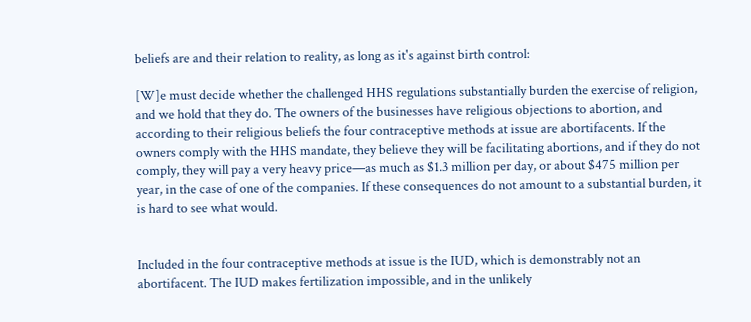beliefs are and their relation to reality, as long as it's against birth control:

[W]e must decide whether the challenged HHS regulations substantially burden the exercise of religion, and we hold that they do. The owners of the businesses have religious objections to abortion, and according to their religious beliefs the four contraceptive methods at issue are abortifacents. If the owners comply with the HHS mandate, they believe they will be facilitating abortions, and if they do not comply, they will pay a very heavy price—as much as $1.3 million per day, or about $475 million per year, in the case of one of the companies. If these consequences do not amount to a substantial burden, it is hard to see what would.


Included in the four contraceptive methods at issue is the IUD, which is demonstrably not an abortifacent. The IUD makes fertilization impossible, and in the unlikely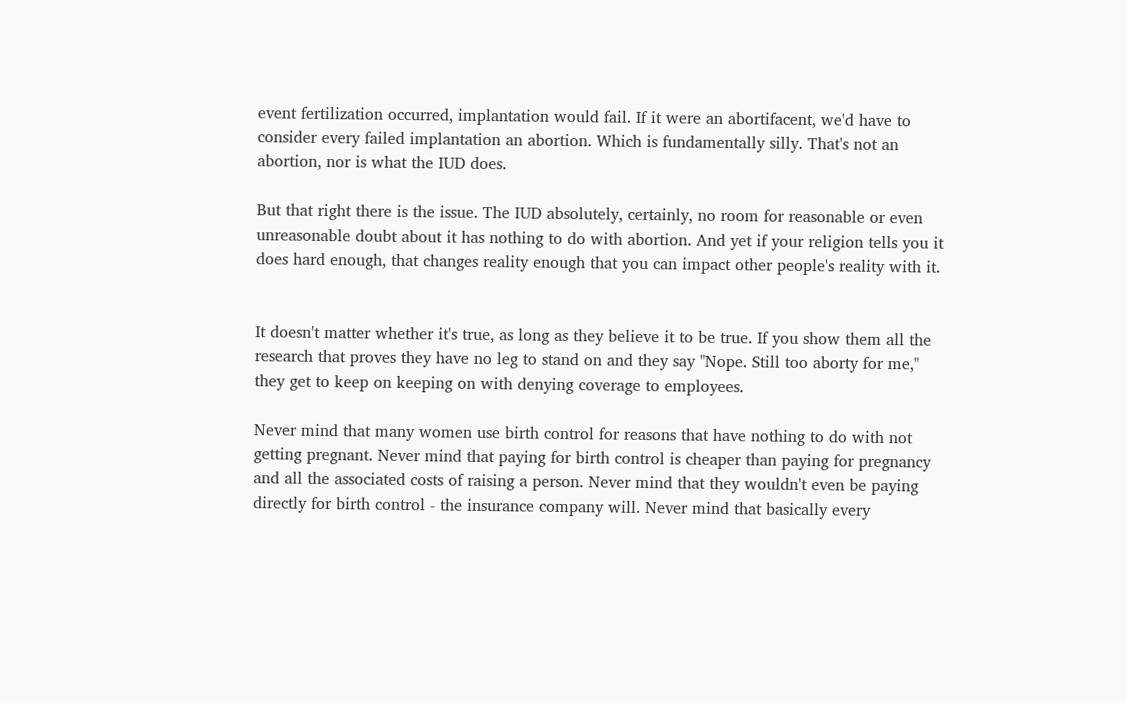event fertilization occurred, implantation would fail. If it were an abortifacent, we'd have to consider every failed implantation an abortion. Which is fundamentally silly. That's not an abortion, nor is what the IUD does.

But that right there is the issue. The IUD absolutely, certainly, no room for reasonable or even unreasonable doubt about it has nothing to do with abortion. And yet if your religion tells you it does hard enough, that changes reality enough that you can impact other people's reality with it.


It doesn't matter whether it's true, as long as they believe it to be true. If you show them all the research that proves they have no leg to stand on and they say "Nope. Still too aborty for me," they get to keep on keeping on with denying coverage to employees.

Never mind that many women use birth control for reasons that have nothing to do with not getting pregnant. Never mind that paying for birth control is cheaper than paying for pregnancy and all the associated costs of raising a person. Never mind that they wouldn't even be paying directly for birth control - the insurance company will. Never mind that basically every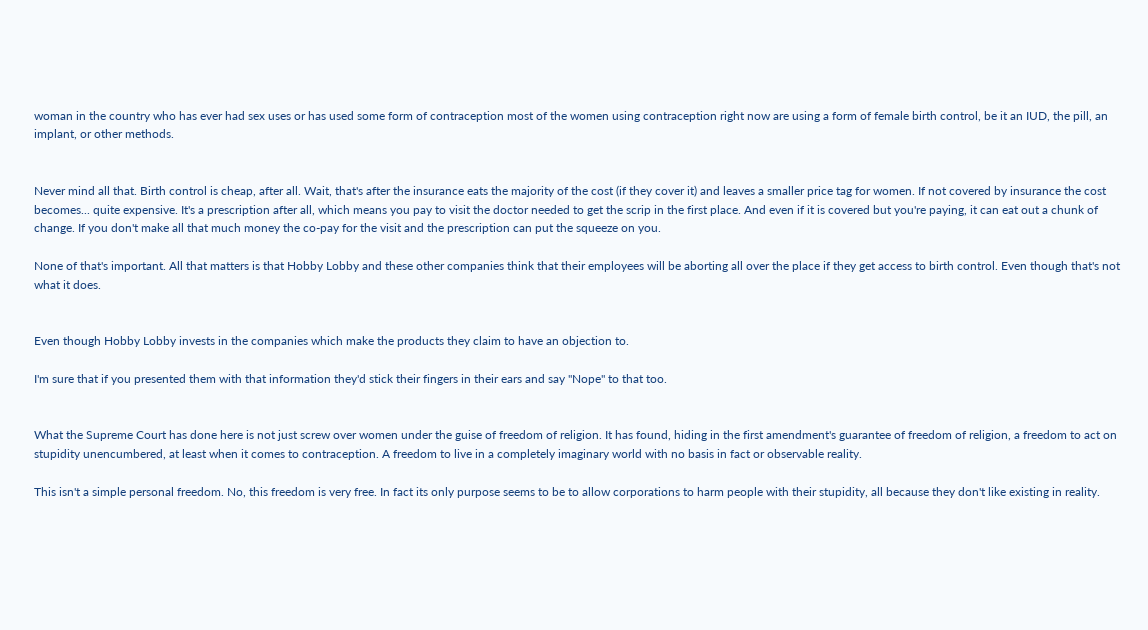woman in the country who has ever had sex uses or has used some form of contraception most of the women using contraception right now are using a form of female birth control, be it an IUD, the pill, an implant, or other methods.


Never mind all that. Birth control is cheap, after all. Wait, that's after the insurance eats the majority of the cost (if they cover it) and leaves a smaller price tag for women. If not covered by insurance the cost becomes... quite expensive. It's a prescription after all, which means you pay to visit the doctor needed to get the scrip in the first place. And even if it is covered but you're paying, it can eat out a chunk of change. If you don't make all that much money the co-pay for the visit and the prescription can put the squeeze on you.

None of that's important. All that matters is that Hobby Lobby and these other companies think that their employees will be aborting all over the place if they get access to birth control. Even though that's not what it does.


Even though Hobby Lobby invests in the companies which make the products they claim to have an objection to.

I'm sure that if you presented them with that information they'd stick their fingers in their ears and say "Nope" to that too.


What the Supreme Court has done here is not just screw over women under the guise of freedom of religion. It has found, hiding in the first amendment's guarantee of freedom of religion, a freedom to act on stupidity unencumbered, at least when it comes to contraception. A freedom to live in a completely imaginary world with no basis in fact or observable reality.

This isn't a simple personal freedom. No, this freedom is very free. In fact its only purpose seems to be to allow corporations to harm people with their stupidity, all because they don't like existing in reality.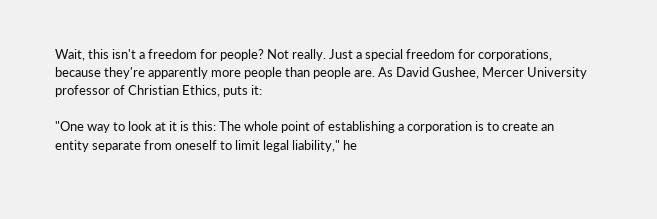Wait, this isn't a freedom for people? Not really. Just a special freedom for corporations, because they're apparently more people than people are. As David Gushee, Mercer University professor of Christian Ethics, puts it:

"One way to look at it is this: The whole point of establishing a corporation is to create an entity separate from oneself to limit legal liability," he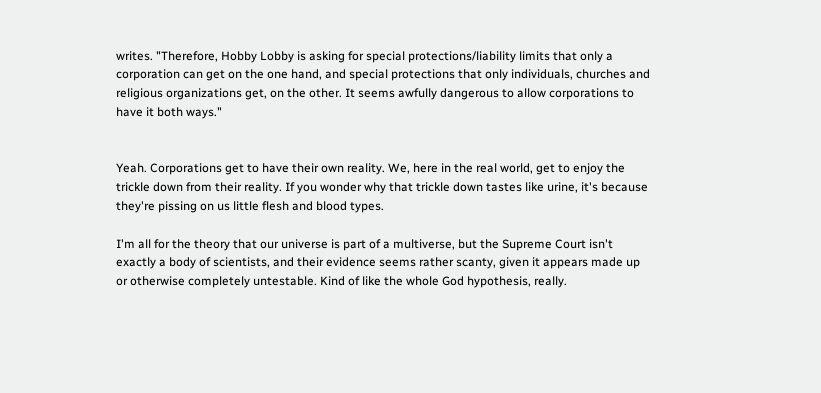writes. "Therefore, Hobby Lobby is asking for special protections/liability limits that only a corporation can get on the one hand, and special protections that only individuals, churches and religious organizations get, on the other. It seems awfully dangerous to allow corporations to have it both ways."


Yeah. Corporations get to have their own reality. We, here in the real world, get to enjoy the trickle down from their reality. If you wonder why that trickle down tastes like urine, it's because they're pissing on us little flesh and blood types.

I'm all for the theory that our universe is part of a multiverse, but the Supreme Court isn't exactly a body of scientists, and their evidence seems rather scanty, given it appears made up or otherwise completely untestable. Kind of like the whole God hypothesis, really.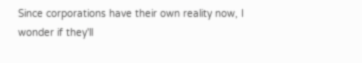Since corporations have their own reality now, I wonder if they'll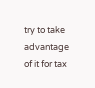try to take advantage of it for tax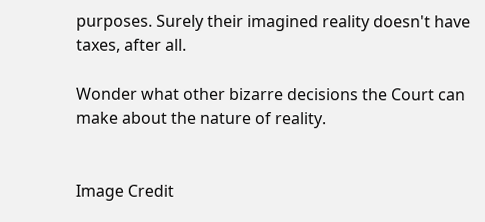purposes. Surely their imagined reality doesn't have taxes, after all.

Wonder what other bizarre decisions the Court can make about the nature of reality.


Image Credit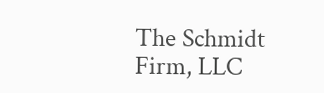The Schmidt Firm, LLC